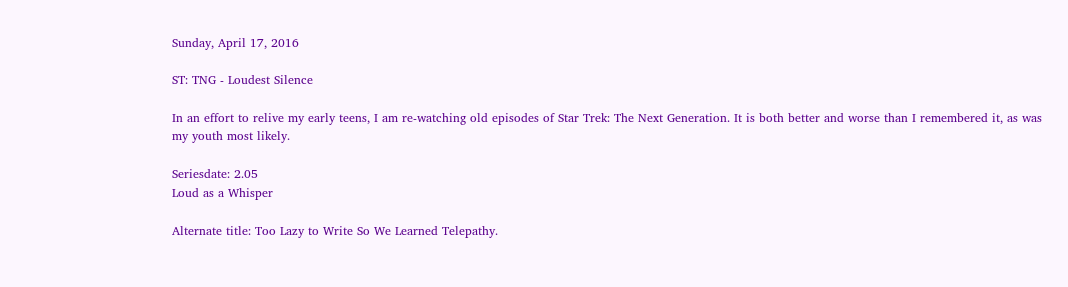Sunday, April 17, 2016

ST: TNG - Loudest Silence

In an effort to relive my early teens, I am re-watching old episodes of Star Trek: The Next Generation. It is both better and worse than I remembered it, as was my youth most likely.

Seriesdate: 2.05
Loud as a Whisper

Alternate title: Too Lazy to Write So We Learned Telepathy.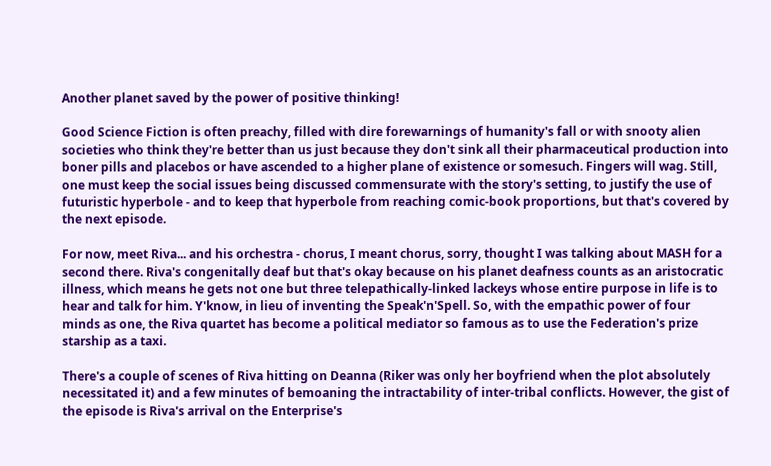Another planet saved by the power of positive thinking!

Good Science Fiction is often preachy, filled with dire forewarnings of humanity's fall or with snooty alien societies who think they're better than us just because they don't sink all their pharmaceutical production into boner pills and placebos or have ascended to a higher plane of existence or somesuch. Fingers will wag. Still, one must keep the social issues being discussed commensurate with the story's setting, to justify the use of futuristic hyperbole - and to keep that hyperbole from reaching comic-book proportions, but that's covered by the next episode.

For now, meet Riva... and his orchestra - chorus, I meant chorus, sorry, thought I was talking about MASH for a second there. Riva's congenitally deaf but that's okay because on his planet deafness counts as an aristocratic illness, which means he gets not one but three telepathically-linked lackeys whose entire purpose in life is to hear and talk for him. Y'know, in lieu of inventing the Speak'n'Spell. So, with the empathic power of four minds as one, the Riva quartet has become a political mediator so famous as to use the Federation's prize starship as a taxi.

There's a couple of scenes of Riva hitting on Deanna (Riker was only her boyfriend when the plot absolutely necessitated it) and a few minutes of bemoaning the intractability of inter-tribal conflicts. However, the gist of the episode is Riva's arrival on the Enterprise's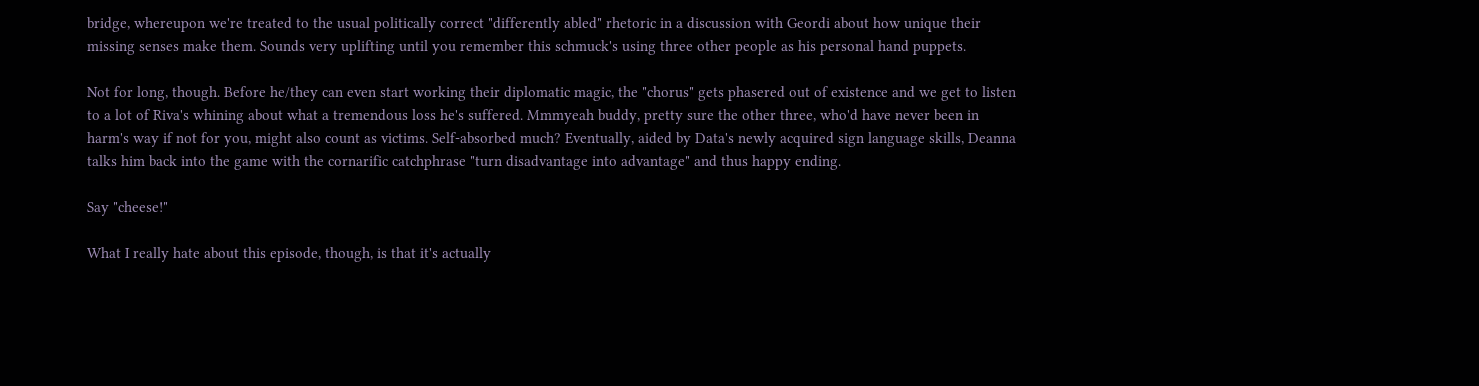bridge, whereupon we're treated to the usual politically correct "differently abled" rhetoric in a discussion with Geordi about how unique their missing senses make them. Sounds very uplifting until you remember this schmuck's using three other people as his personal hand puppets.

Not for long, though. Before he/they can even start working their diplomatic magic, the "chorus" gets phasered out of existence and we get to listen to a lot of Riva's whining about what a tremendous loss he's suffered. Mmmyeah buddy, pretty sure the other three, who'd have never been in harm's way if not for you, might also count as victims. Self-absorbed much? Eventually, aided by Data's newly acquired sign language skills, Deanna talks him back into the game with the cornarific catchphrase "turn disadvantage into advantage" and thus happy ending.

Say "cheese!"

What I really hate about this episode, though, is that it's actually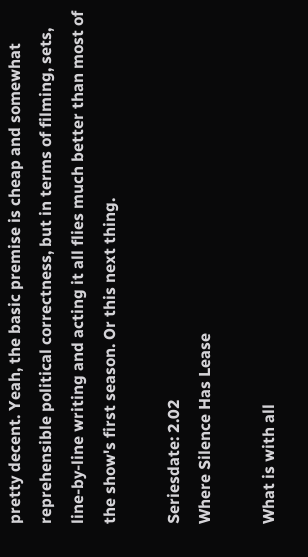pretty decent. Yeah, the basic premise is cheap and somewhat reprehensible political correctness, but in terms of filming, sets, line-by-line writing and acting it all flies much better than most of the show's first season. Or this next thing.

Seriesdate: 2.02
Where Silence Has Lease

What is with all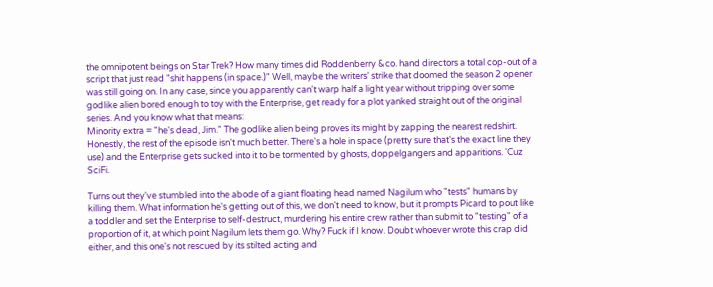the omnipotent beings on Star Trek? How many times did Roddenberry &co. hand directors a total cop-out of a script that just read "shit happens (in space.)" Well, maybe the writers' strike that doomed the season 2 opener was still going on. In any case, since you apparently can't warp half a light year without tripping over some godlike alien bored enough to toy with the Enterprise, get ready for a plot yanked straight out of the original series. And you know what that means:
Minority extra = "he's dead, Jim." The godlike alien being proves its might by zapping the nearest redshirt. Honestly, the rest of the episode isn't much better. There's a hole in space (pretty sure that's the exact line they use) and the Enterprise gets sucked into it to be tormented by ghosts, doppelgangers and apparitions. 'Cuz SciFi.

Turns out they've stumbled into the abode of a giant floating head named Nagilum who "tests" humans by killing them. What information he's getting out of this, we don't need to know, but it prompts Picard to pout like a toddler and set the Enterprise to self-destruct, murdering his entire crew rather than submit to "testing" of a proportion of it, at which point Nagilum lets them go. Why? Fuck if I know. Doubt whoever wrote this crap did either, and this one's not rescued by its stilted acting and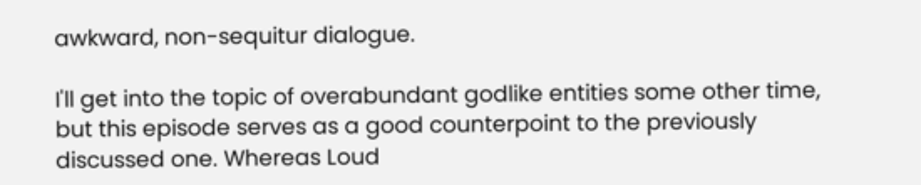awkward, non-sequitur dialogue.

I'll get into the topic of overabundant godlike entities some other time, but this episode serves as a good counterpoint to the previously discussed one. Whereas Loud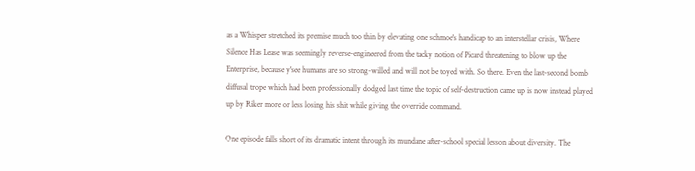as a Whisper stretched its premise much too thin by elevating one schmoe's handicap to an interstellar crisis, Where Silence Has Lease was seemingly reverse-engineered from the tacky notion of Picard threatening to blow up the Enterprise, because y'see humans are so strong-willed and will not be toyed with. So there. Even the last-second bomb diffusal trope which had been professionally dodged last time the topic of self-destruction came up is now instead played up by Riker more or less losing his shit while giving the override command.

One episode falls short of its dramatic intent through its mundane after-school special lesson about diversity. The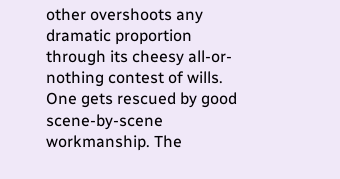other overshoots any dramatic proportion through its cheesy all-or-nothing contest of wills. One gets rescued by good scene-by-scene workmanship. The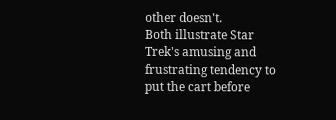other doesn't.
Both illustrate Star Trek's amusing and frustrating tendency to put the cart before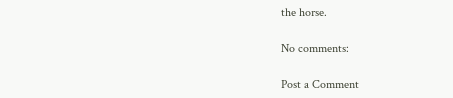the horse.

No comments:

Post a Comment